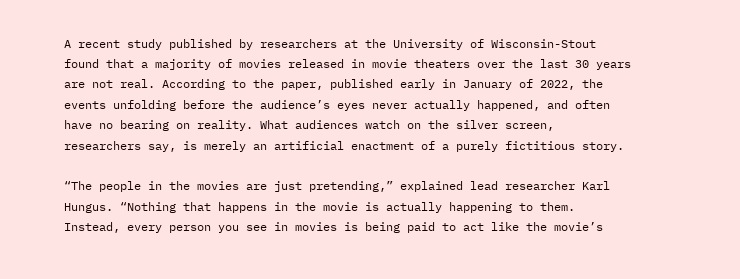A recent study published by researchers at the University of Wisconsin-Stout found that a majority of movies released in movie theaters over the last 30 years are not real. According to the paper, published early in January of 2022, the events unfolding before the audience’s eyes never actually happened, and often have no bearing on reality. What audiences watch on the silver screen, researchers say, is merely an artificial enactment of a purely fictitious story.

“The people in the movies are just pretending,” explained lead researcher Karl Hungus. “Nothing that happens in the movie is actually happening to them. Instead, every person you see in movies is being paid to act like the movie’s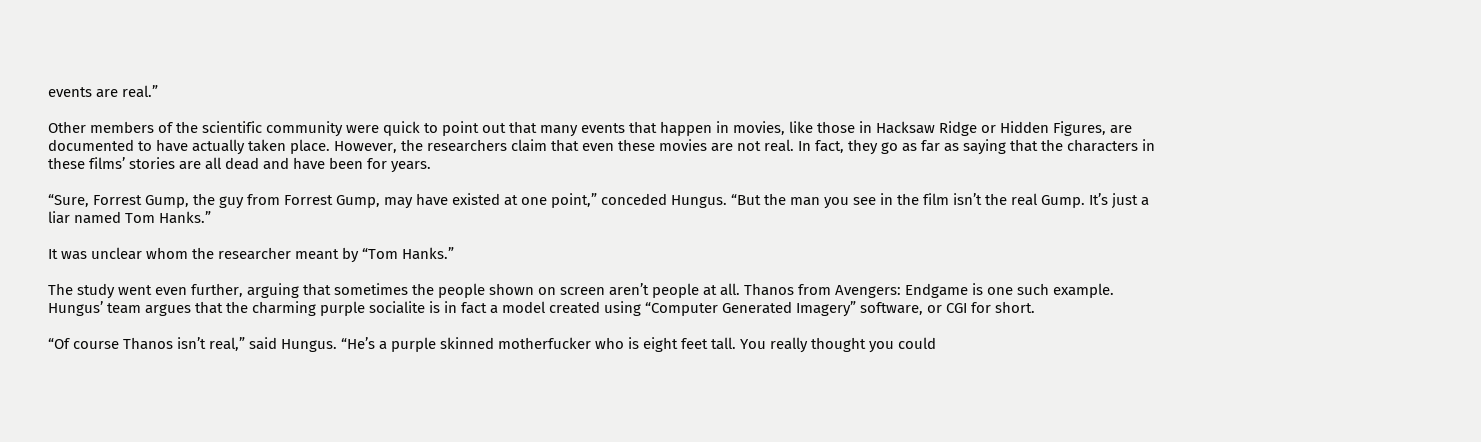events are real.”

Other members of the scientific community were quick to point out that many events that happen in movies, like those in Hacksaw Ridge or Hidden Figures, are documented to have actually taken place. However, the researchers claim that even these movies are not real. In fact, they go as far as saying that the characters in these films’ stories are all dead and have been for years.

“Sure, Forrest Gump, the guy from Forrest Gump, may have existed at one point,” conceded Hungus. “But the man you see in the film isn’t the real Gump. It’s just a liar named Tom Hanks.”

It was unclear whom the researcher meant by “Tom Hanks.”

The study went even further, arguing that sometimes the people shown on screen aren’t people at all. Thanos from Avengers: Endgame is one such example. Hungus’ team argues that the charming purple socialite is in fact a model created using “Computer Generated Imagery” software, or CGI for short.

“Of course Thanos isn’t real,” said Hungus. “He’s a purple skinned motherfucker who is eight feet tall. You really thought you could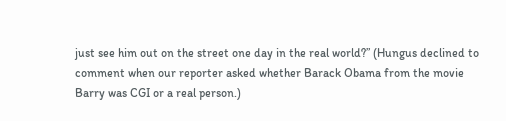just see him out on the street one day in the real world?” (Hungus declined to comment when our reporter asked whether Barack Obama from the movie Barry was CGI or a real person.)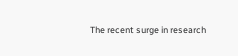The recent surge in research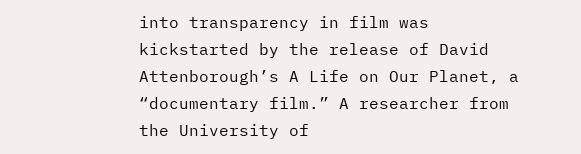into transparency in film was kickstarted by the release of David Attenborough’s A Life on Our Planet, a “documentary film.” A researcher from the University of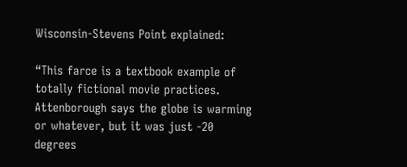Wisconsin-Stevens Point explained:

“This farce is a textbook example of totally fictional movie practices. Attenborough says the globe is warming or whatever, but it was just -20 degrees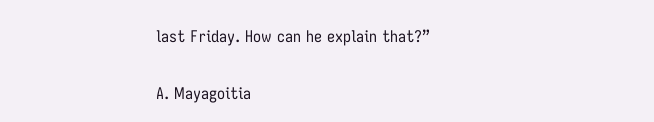last Friday. How can he explain that?”

A. Mayagoitia